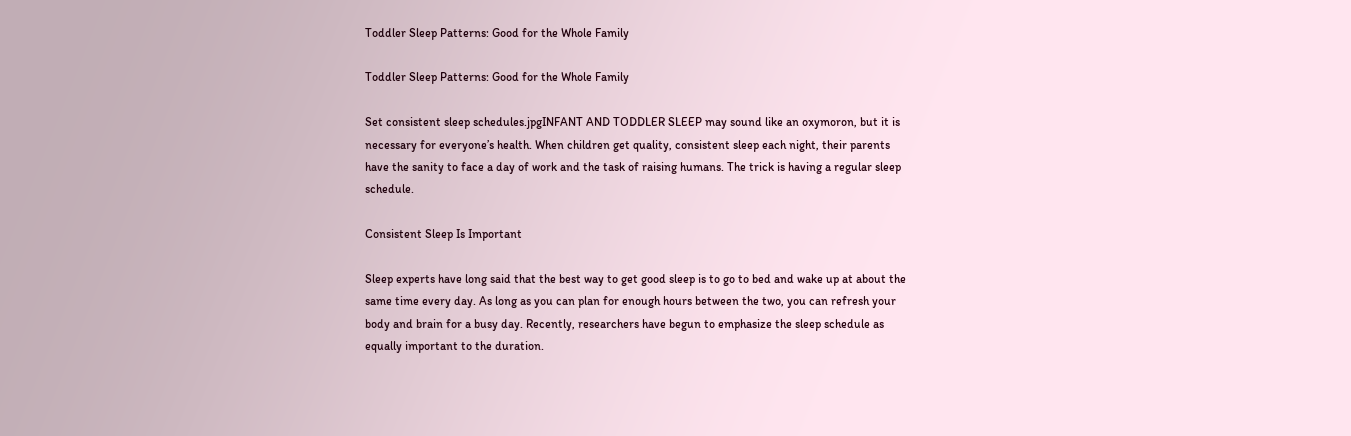Toddler Sleep Patterns: Good for the Whole Family

Toddler Sleep Patterns: Good for the Whole Family

Set consistent sleep schedules.jpgINFANT AND TODDLER SLEEP may sound like an oxymoron, but it is necessary for everyone’s health. When children get quality, consistent sleep each night, their parents have the sanity to face a day of work and the task of raising humans. The trick is having a regular sleep schedule.

Consistent Sleep Is Important

Sleep experts have long said that the best way to get good sleep is to go to bed and wake up at about the same time every day. As long as you can plan for enough hours between the two, you can refresh your body and brain for a busy day. Recently, researchers have begun to emphasize the sleep schedule as equally important to the duration.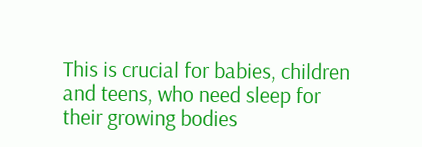This is crucial for babies, children and teens, who need sleep for their growing bodies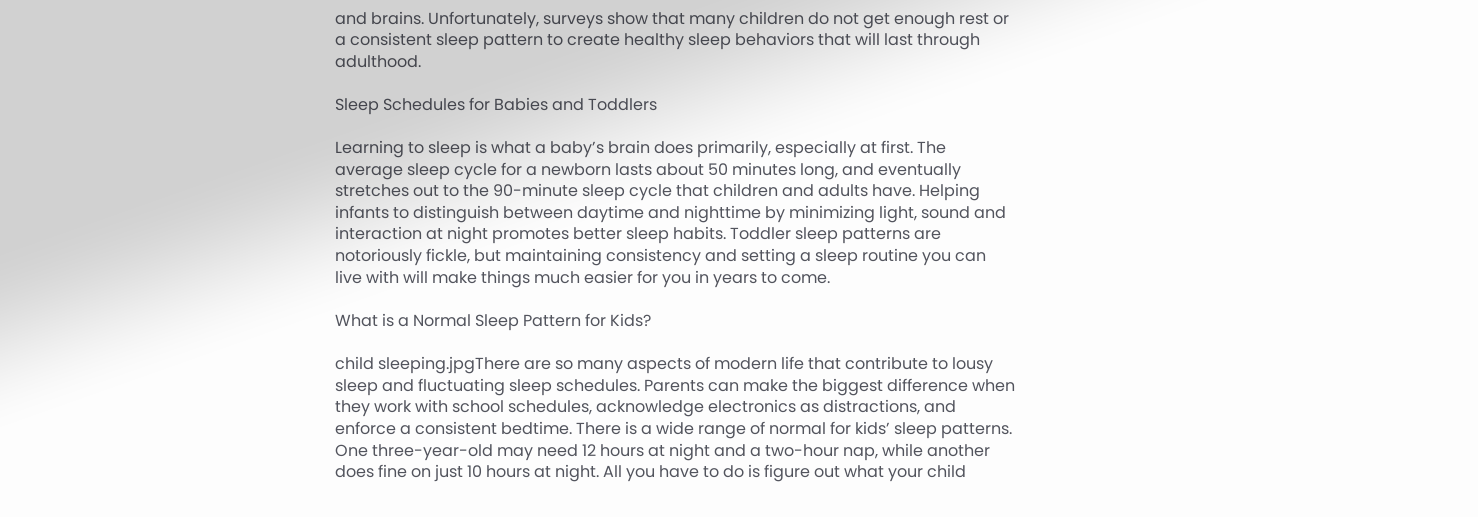and brains. Unfortunately, surveys show that many children do not get enough rest or a consistent sleep pattern to create healthy sleep behaviors that will last through adulthood.

Sleep Schedules for Babies and Toddlers

Learning to sleep is what a baby’s brain does primarily, especially at first. The average sleep cycle for a newborn lasts about 50 minutes long, and eventually stretches out to the 90-minute sleep cycle that children and adults have. Helping infants to distinguish between daytime and nighttime by minimizing light, sound and interaction at night promotes better sleep habits. Toddler sleep patterns are notoriously fickle, but maintaining consistency and setting a sleep routine you can live with will make things much easier for you in years to come.

What is a Normal Sleep Pattern for Kids?

child sleeping.jpgThere are so many aspects of modern life that contribute to lousy sleep and fluctuating sleep schedules. Parents can make the biggest difference when they work with school schedules, acknowledge electronics as distractions, and enforce a consistent bedtime. There is a wide range of normal for kids’ sleep patterns. One three-year-old may need 12 hours at night and a two-hour nap, while another does fine on just 10 hours at night. All you have to do is figure out what your child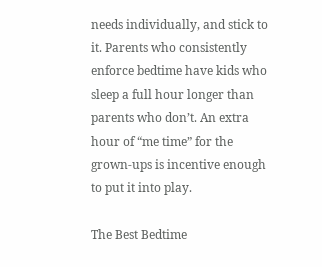needs individually, and stick to it. Parents who consistently enforce bedtime have kids who sleep a full hour longer than parents who don’t. An extra hour of “me time” for the grown-ups is incentive enough to put it into play.

The Best Bedtime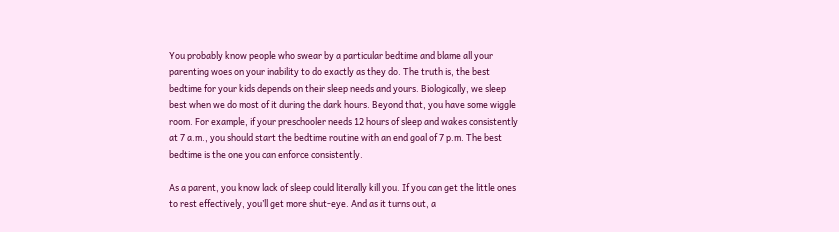You probably know people who swear by a particular bedtime and blame all your parenting woes on your inability to do exactly as they do. The truth is, the best bedtime for your kids depends on their sleep needs and yours. Biologically, we sleep best when we do most of it during the dark hours. Beyond that, you have some wiggle room. For example, if your preschooler needs 12 hours of sleep and wakes consistently at 7 a.m., you should start the bedtime routine with an end goal of 7 p.m. The best bedtime is the one you can enforce consistently.

As a parent, you know lack of sleep could literally kill you. If you can get the little ones to rest effectively, you’ll get more shut-eye. And as it turns out, a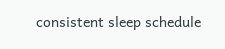consistent sleep schedule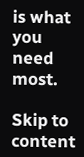is what you need most.

Skip to content